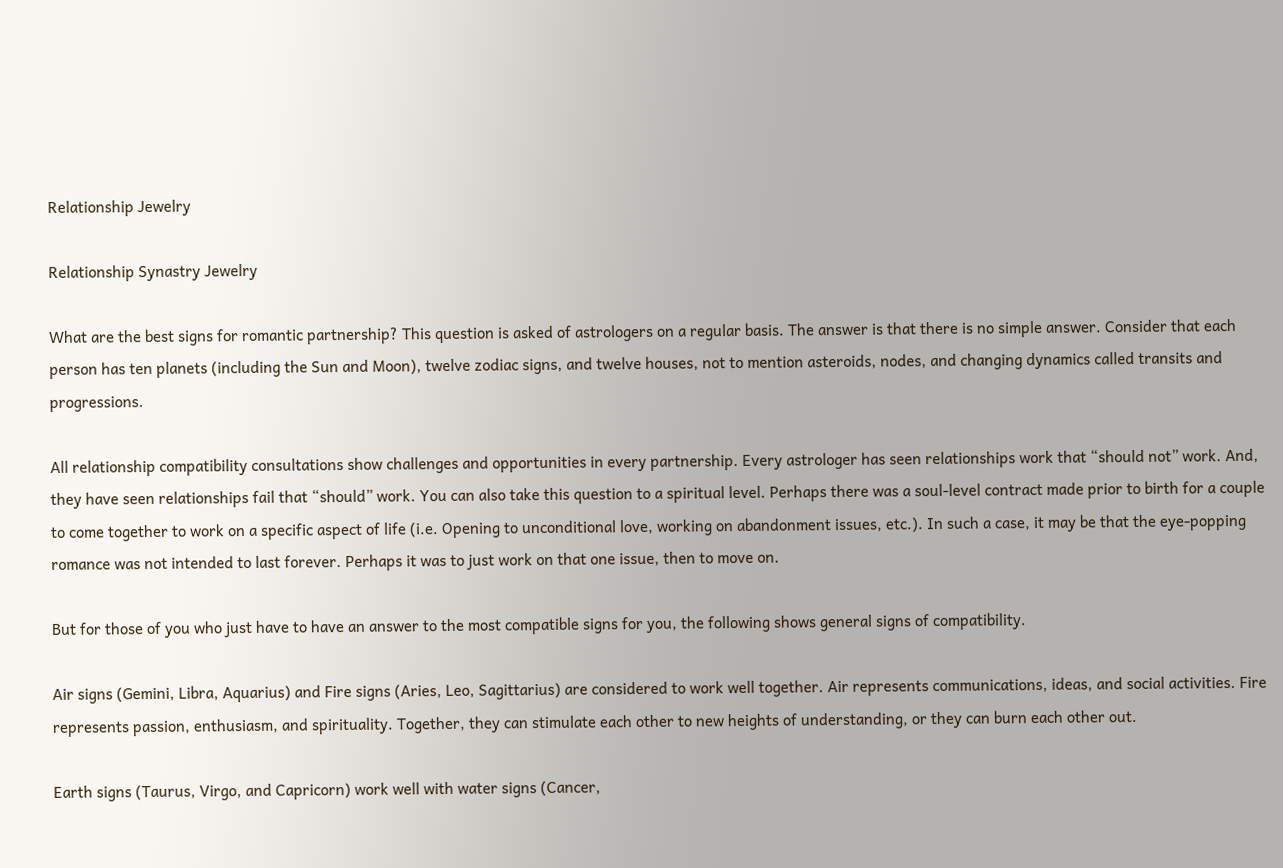Relationship Jewelry

Relationship Synastry Jewelry

What are the best signs for romantic partnership? This question is asked of astrologers on a regular basis. The answer is that there is no simple answer. Consider that each person has ten planets (including the Sun and Moon), twelve zodiac signs, and twelve houses, not to mention asteroids, nodes, and changing dynamics called transits and progressions.

All relationship compatibility consultations show challenges and opportunities in every partnership. Every astrologer has seen relationships work that “should not” work. And, they have seen relationships fail that “should” work. You can also take this question to a spiritual level. Perhaps there was a soul-level contract made prior to birth for a couple to come together to work on a specific aspect of life (i.e. Opening to unconditional love, working on abandonment issues, etc.). In such a case, it may be that the eye-popping romance was not intended to last forever. Perhaps it was to just work on that one issue, then to move on.

But for those of you who just have to have an answer to the most compatible signs for you, the following shows general signs of compatibility.

Air signs (Gemini, Libra, Aquarius) and Fire signs (Aries, Leo, Sagittarius) are considered to work well together. Air represents communications, ideas, and social activities. Fire represents passion, enthusiasm, and spirituality. Together, they can stimulate each other to new heights of understanding, or they can burn each other out.

Earth signs (Taurus, Virgo, and Capricorn) work well with water signs (Cancer,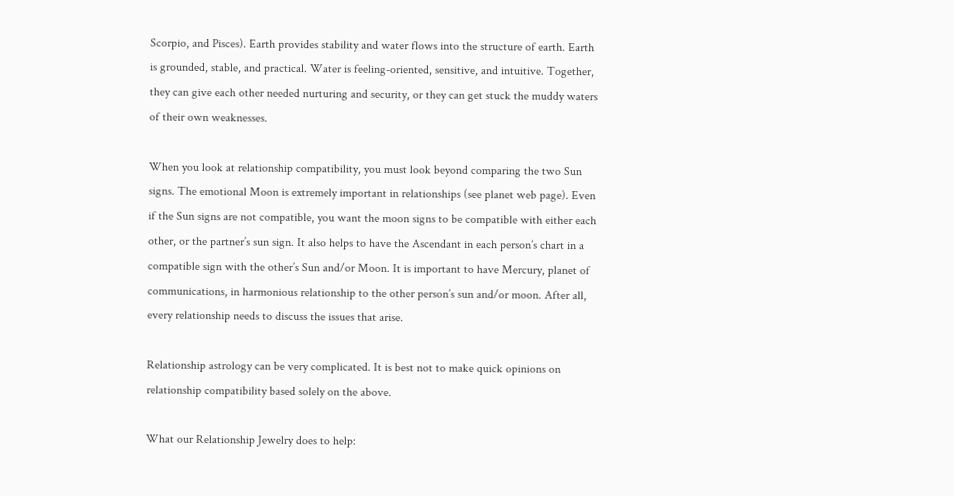Scorpio, and Pisces). Earth provides stability and water flows into the structure of earth. Earth is grounded, stable, and practical. Water is feeling-oriented, sensitive, and intuitive. Together, they can give each other needed nurturing and security, or they can get stuck the muddy waters of their own weaknesses.

When you look at relationship compatibility, you must look beyond comparing the two Sun signs. The emotional Moon is extremely important in relationships (see planet web page). Even if the Sun signs are not compatible, you want the moon signs to be compatible with either each other, or the partner’s sun sign. It also helps to have the Ascendant in each person’s chart in a compatible sign with the other’s Sun and/or Moon. It is important to have Mercury, planet of communications, in harmonious relationship to the other person’s sun and/or moon. After all, every relationship needs to discuss the issues that arise.

Relationship astrology can be very complicated. It is best not to make quick opinions on relationship compatibility based solely on the above.

What our Relationship Jewelry does to help: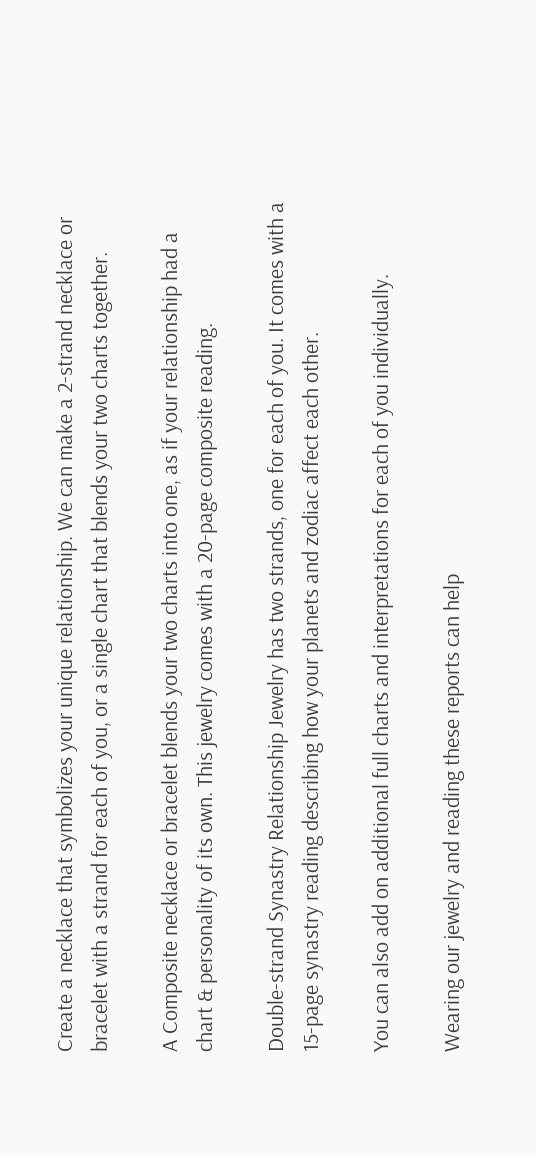Create a necklace that symbolizes your unique relationship. We can make a 2-strand necklace or bracelet with a strand for each of you, or a single chart that blends your two charts together.

A Composite necklace or bracelet blends your two charts into one, as if your relationship had a chart & personality of its own. This jewelry comes with a 20-page composite reading.

Double-strand Synastry Relationship Jewelry has two strands, one for each of you. It comes with a 15-page synastry reading describing how your planets and zodiac affect each other.

You can also add on additional full charts and interpretations for each of you individually.

Wearing our jewelry and reading these reports can help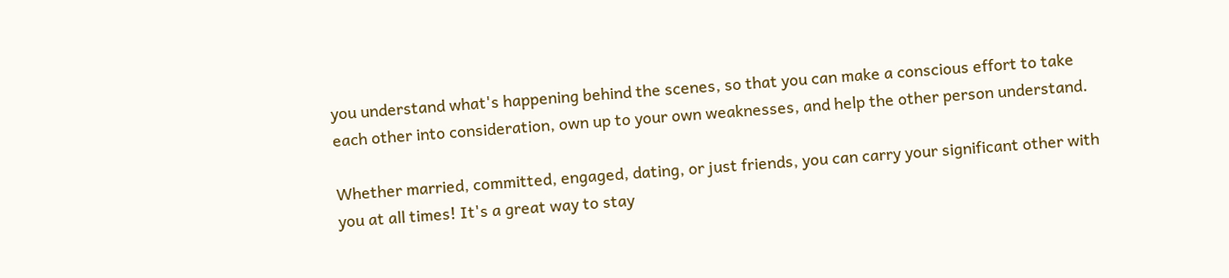you understand what's happening behind the scenes, so that you can make a conscious effort to take each other into consideration, own up to your own weaknesses, and help the other person understand.

Whether married, committed, engaged, dating, or just friends, you can carry your significant other with you at all times! It's a great way to stay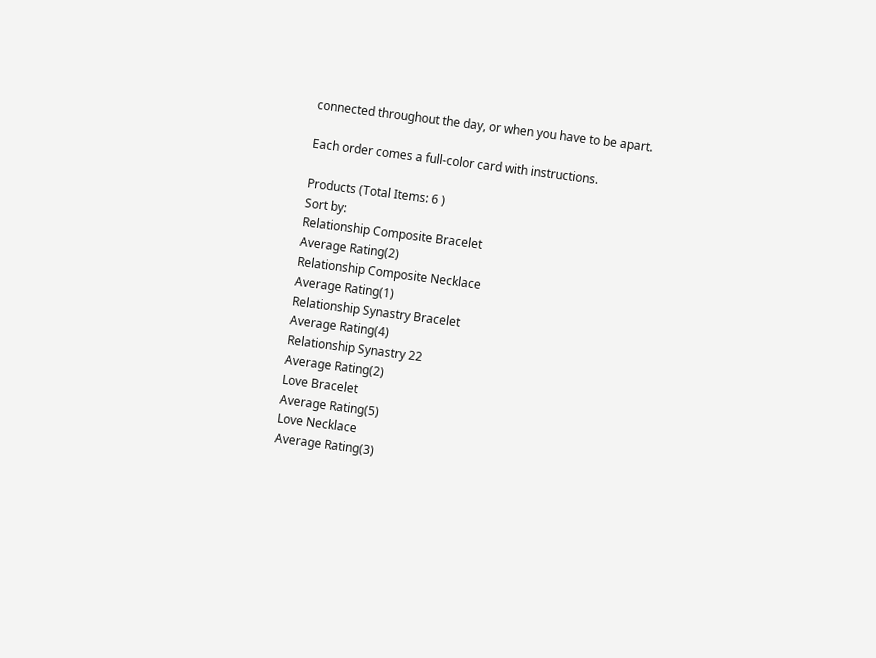connected throughout the day, or when you have to be apart.

Each order comes a full-color card with instructions.

Products (Total Items: 6 )
Sort by:
Relationship Composite Bracelet
Average Rating(2)
Relationship Composite Necklace
Average Rating(1)
Relationship Synastry Bracelet
Average Rating(4)
Relationship Synastry 22
Average Rating(2)
Love Bracelet
Average Rating(5)
Love Necklace
Average Rating(3)